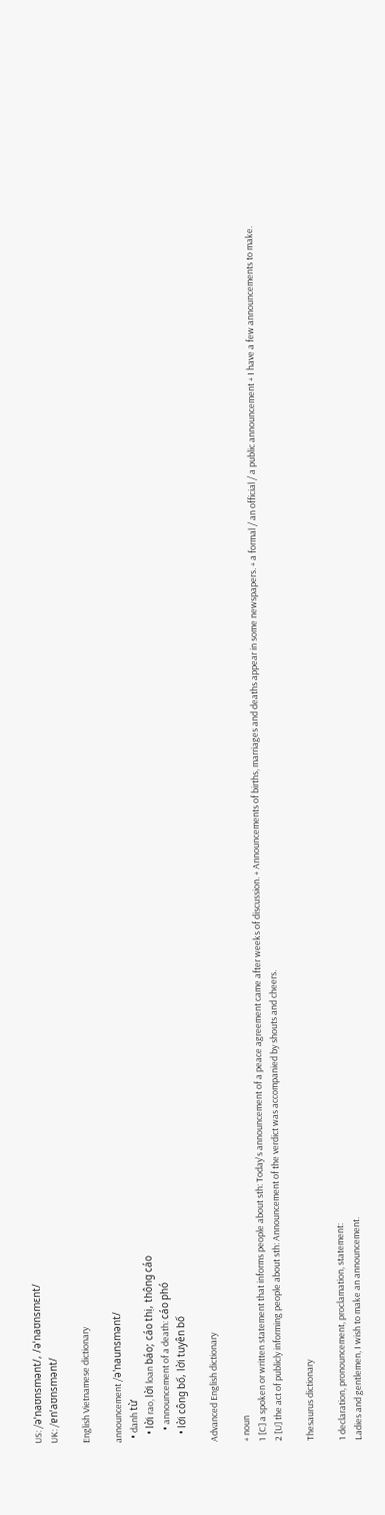US: /əˈnaʊnsmənt/, /əˈnaʊnsmɛnt/
UK: /ɐnˈaʊnsmənt/

English Vietnamese dictionary

announcement /ə'naunsmənt/
  • danh từ
    • lời rao, lời loan báo; cáo thị, thông cáo
      • announcement of a death: cáo phó
    • lời công bố, lời tuyên bố

Advanced English dictionary

+ noun
1 [C] a spoken or written statement that informs people about sth: Today's announcement of a peace agreement came after weeks of discussion. + Announcements of births, marriages and deaths appear in some newspapers. + a formal / an official / a public announcement + I have a few announcements to make.
2 [U] the act of publicly informing people about sth: Announcement of the verdict was accompanied by shouts and cheers.

Thesaurus dictionary

1 declaration, pronouncement, proclamation, statement:
Ladies and gentlemen, I wish to make an announcement.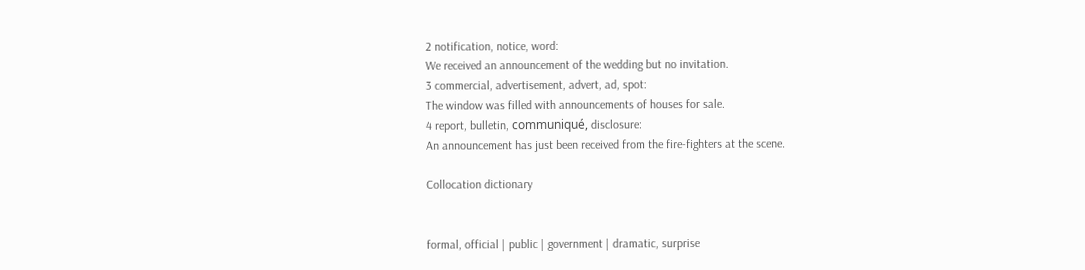2 notification, notice, word:
We received an announcement of the wedding but no invitation.
3 commercial, advertisement, advert, ad, spot:
The window was filled with announcements of houses for sale.
4 report, bulletin, communiqué, disclosure:
An announcement has just been received from the fire-fighters at the scene.

Collocation dictionary


formal, official | public | government | dramatic, surprise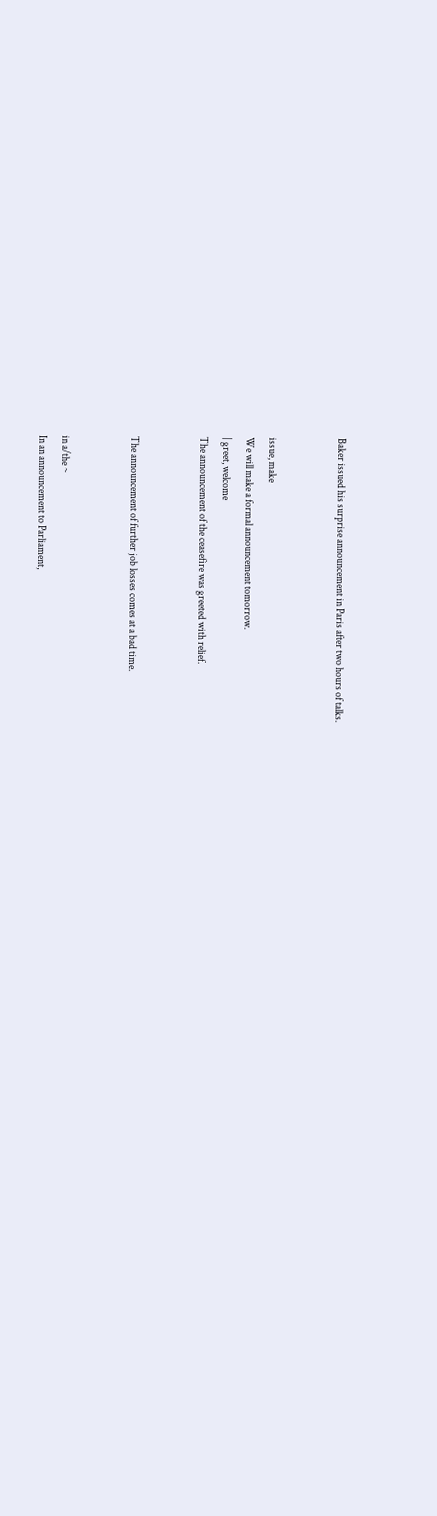Baker issued his surprise announcement in Paris after two hours of talks.


issue, make
We will make a formal announcement tomorrow.
| greet, welcome
The announcement of the ceasefire was greeted with relief.


The announcement of further job losses comes at a bad time.


in a/the ~
In an announcement to Parliament,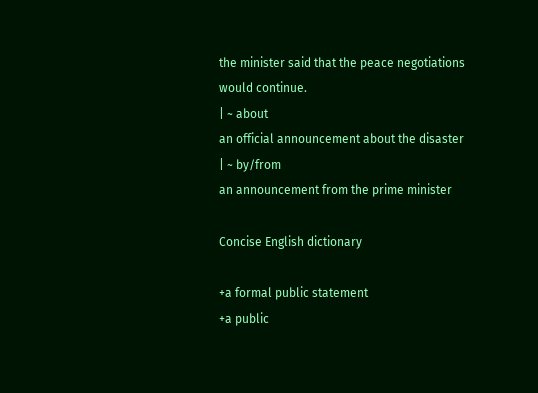the minister said that the peace negotiations would continue.
| ~ about
an official announcement about the disaster
| ~ by/from
an announcement from the prime minister

Concise English dictionary

+a formal public statement
+a public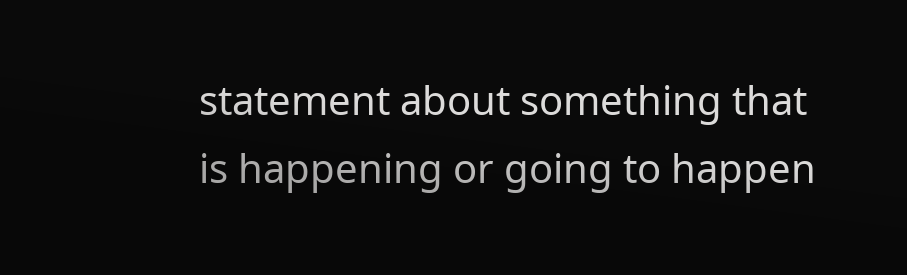statement about something that is happening or going to happen